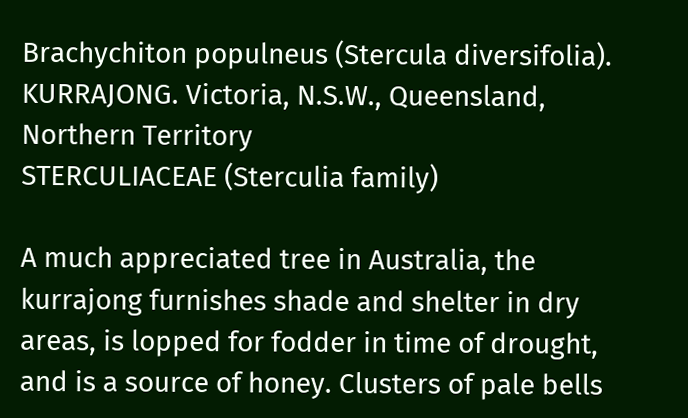Brachychiton populneus (Stercula diversifolia). KURRAJONG. Victoria, N.S.W., Queensland, Northern Territory
STERCULIACEAE (Sterculia family)

A much appreciated tree in Australia, the kurrajong furnishes shade and shelter in dry areas, is lopped for fodder in time of drought, and is a source of honey. Clusters of pale bells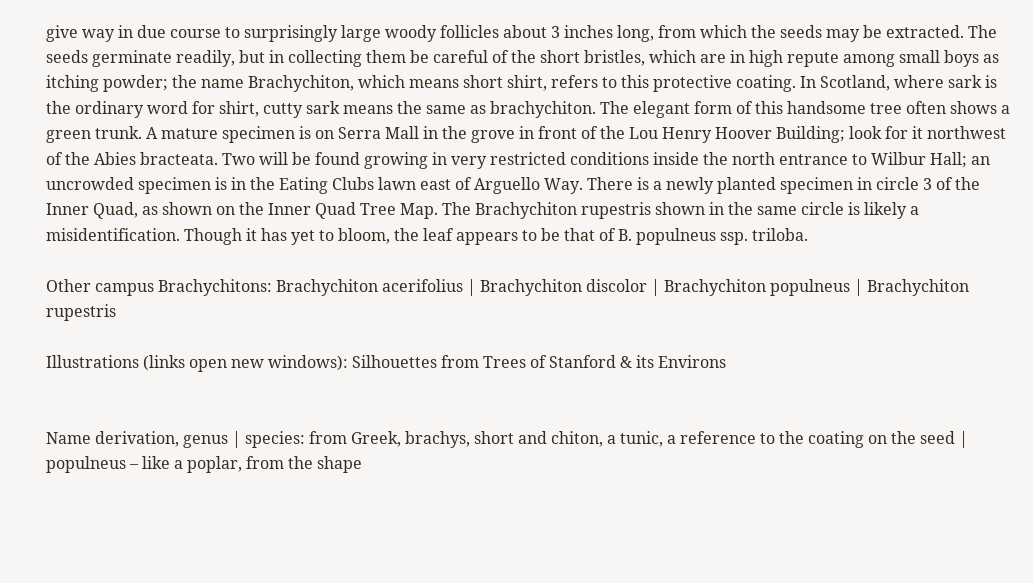give way in due course to surprisingly large woody follicles about 3 inches long, from which the seeds may be extracted. The seeds germinate readily, but in collecting them be careful of the short bristles, which are in high repute among small boys as itching powder; the name Brachychiton, which means short shirt, refers to this protective coating. In Scotland, where sark is the ordinary word for shirt, cutty sark means the same as brachychiton. The elegant form of this handsome tree often shows a green trunk. A mature specimen is on Serra Mall in the grove in front of the Lou Henry Hoover Building; look for it northwest of the Abies bracteata. Two will be found growing in very restricted conditions inside the north entrance to Wilbur Hall; an uncrowded specimen is in the Eating Clubs lawn east of Arguello Way. There is a newly planted specimen in circle 3 of the Inner Quad, as shown on the Inner Quad Tree Map. The Brachychiton rupestris shown in the same circle is likely a misidentification. Though it has yet to bloom, the leaf appears to be that of B. populneus ssp. triloba.

Other campus Brachychitons: Brachychiton acerifolius | Brachychiton discolor | Brachychiton populneus | Brachychiton rupestris

Illustrations (links open new windows): Silhouettes from Trees of Stanford & its Environs


Name derivation, genus | species: from Greek, brachys, short and chiton, a tunic, a reference to the coating on the seed |
populneus – like a poplar, from the shape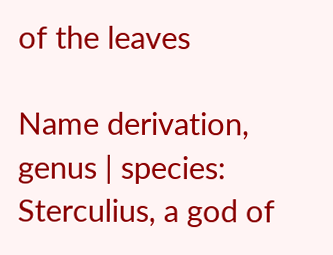of the leaves

Name derivation, genus | species: Sterculius, a god of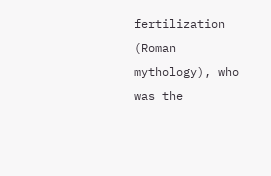fertilization (Roman mythology), who was the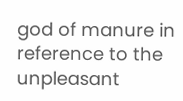god of manure in reference to the unpleasant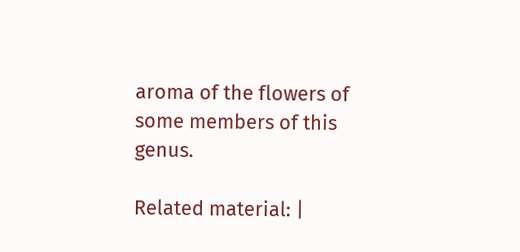aroma of the flowers of some members of this genus.

Related material: |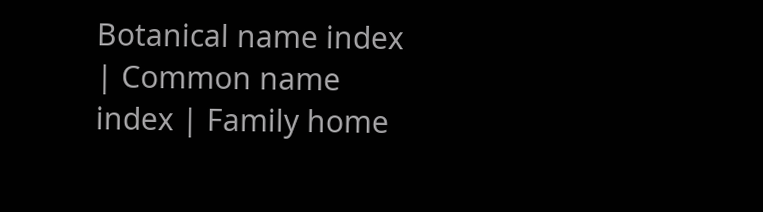Botanical name index | Common name index | Family home